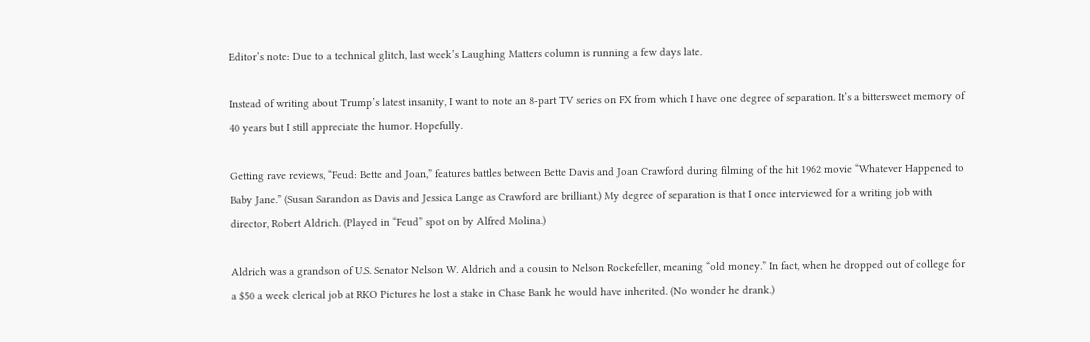Editor’s note: Due to a technical glitch, last week’s Laughing Matters column is running a few days late.

Instead of writing about Trump’s latest insanity, I want to note an 8-part TV series on FX from which I have one degree of separation. It’s a bittersweet memory of 40 years but I still appreciate the humor. Hopefully.

Getting rave reviews, “Feud: Bette and Joan,” features battles between Bette Davis and Joan Crawford during filming of the hit 1962 movie “Whatever Happened to Baby Jane.” (Susan Sarandon as Davis and Jessica Lange as Crawford are brilliant.) My degree of separation is that I once interviewed for a writing job with director, Robert Aldrich. (Played in “Feud” spot on by Alfred Molina.)

Aldrich was a grandson of U.S. Senator Nelson W. Aldrich and a cousin to Nelson Rockefeller, meaning “old money.” In fact, when he dropped out of college for a $50 a week clerical job at RKO Pictures he lost a stake in Chase Bank he would have inherited. (No wonder he drank.)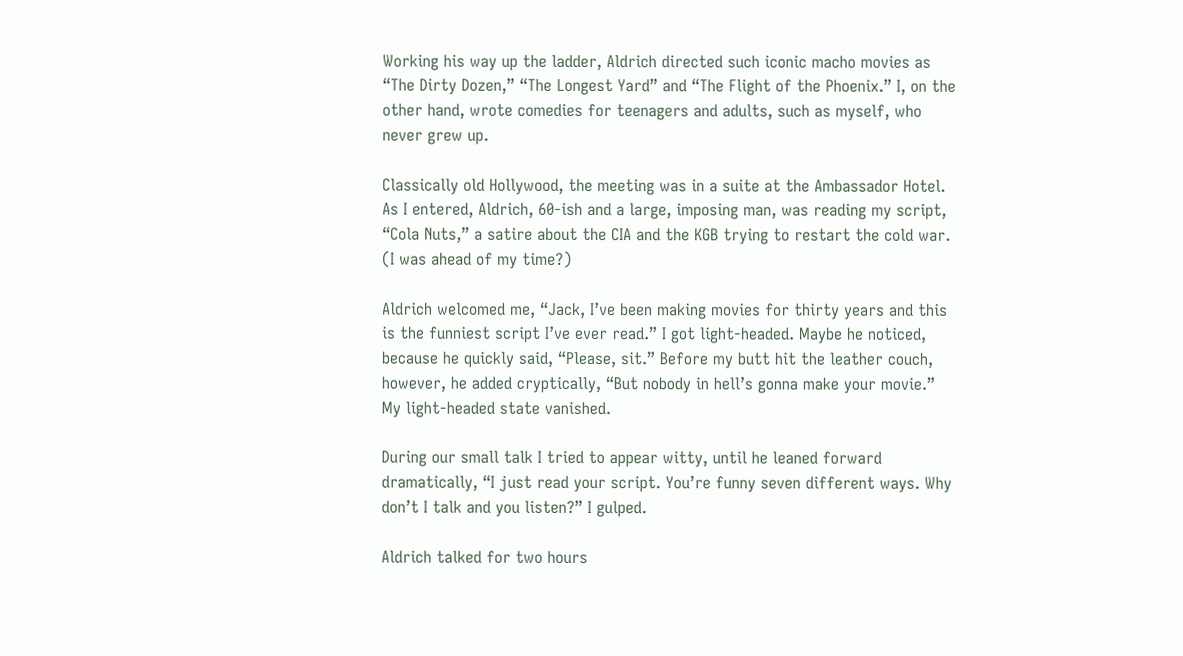Working his way up the ladder, Aldrich directed such iconic macho movies as “The Dirty Dozen,” “The Longest Yard” and “The Flight of the Phoenix.” I, on the other hand, wrote comedies for teenagers and adults, such as myself, who never grew up.

Classically old Hollywood, the meeting was in a suite at the Ambassador Hotel. As I entered, Aldrich, 60-ish and a large, imposing man, was reading my script, “Cola Nuts,” a satire about the CIA and the KGB trying to restart the cold war. (I was ahead of my time?)

Aldrich welcomed me, “Jack, I’ve been making movies for thirty years and this is the funniest script I’ve ever read.” I got light-headed. Maybe he noticed, because he quickly said, “Please, sit.” Before my butt hit the leather couch, however, he added cryptically, “But nobody in hell’s gonna make your movie.” My light-headed state vanished.

During our small talk I tried to appear witty, until he leaned forward dramatically, “I just read your script. You’re funny seven different ways. Why don’t I talk and you listen?” I gulped.

Aldrich talked for two hours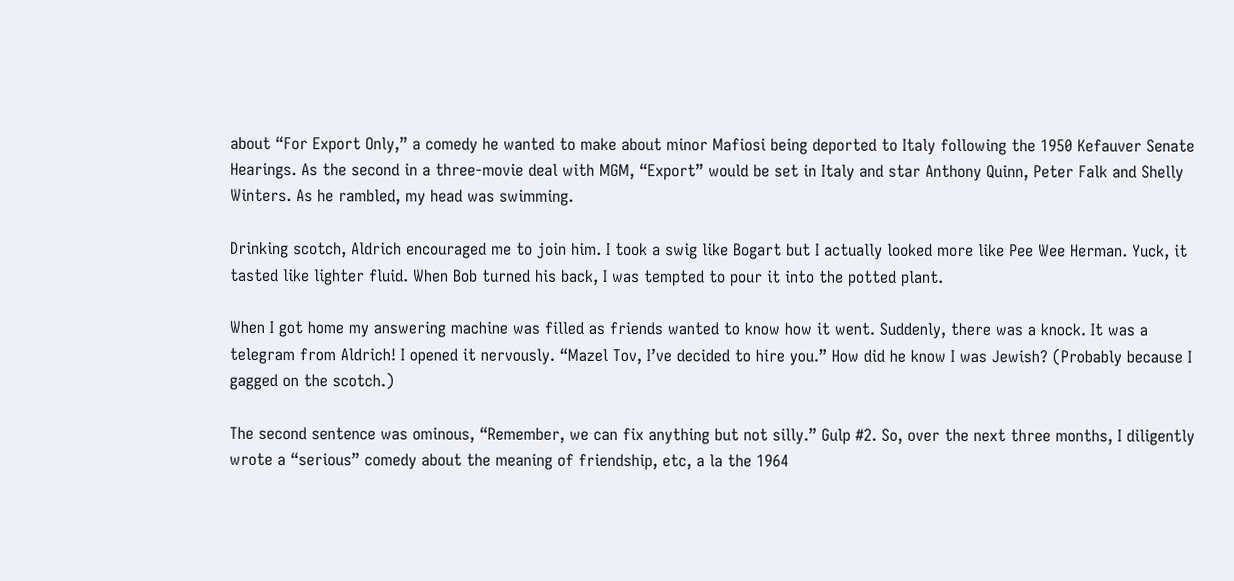about “For Export Only,” a comedy he wanted to make about minor Mafiosi being deported to Italy following the 1950 Kefauver Senate Hearings. As the second in a three-movie deal with MGM, “Export” would be set in Italy and star Anthony Quinn, Peter Falk and Shelly Winters. As he rambled, my head was swimming.

Drinking scotch, Aldrich encouraged me to join him. I took a swig like Bogart but I actually looked more like Pee Wee Herman. Yuck, it tasted like lighter fluid. When Bob turned his back, I was tempted to pour it into the potted plant.

When I got home my answering machine was filled as friends wanted to know how it went. Suddenly, there was a knock. It was a telegram from Aldrich! I opened it nervously. “Mazel Tov, I’ve decided to hire you.” How did he know I was Jewish? (Probably because I gagged on the scotch.)

The second sentence was ominous, “Remember, we can fix anything but not silly.” Gulp #2. So, over the next three months, I diligently wrote a “serious” comedy about the meaning of friendship, etc, a la the 1964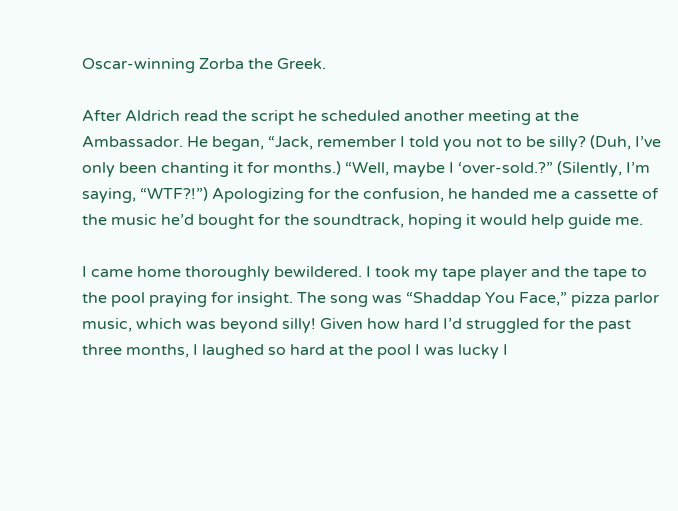Oscar-winning Zorba the Greek.

After Aldrich read the script he scheduled another meeting at the Ambassador. He began, “Jack, remember I told you not to be silly? (Duh, I’ve only been chanting it for months.) “Well, maybe I ‘over-sold.?” (Silently, I’m saying, “WTF?!”) Apologizing for the confusion, he handed me a cassette of the music he’d bought for the soundtrack, hoping it would help guide me.

I came home thoroughly bewildered. I took my tape player and the tape to the pool praying for insight. The song was “Shaddap You Face,” pizza parlor music, which was beyond silly! Given how hard I’d struggled for the past three months, I laughed so hard at the pool I was lucky I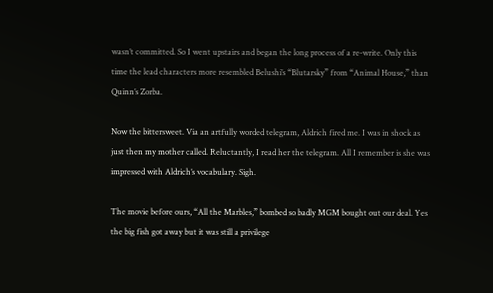wasn’t committed. So I went upstairs and began the long process of a re-write. Only this time the lead characters more resembled Belushi’s “Blutarsky” from “Animal House,” than Quinn’s Zorba.

Now the bittersweet. Via an artfully worded telegram, Aldrich fired me. I was in shock as just then my mother called. Reluctantly, I read her the telegram. All I remember is she was impressed with Aldrich’s vocabulary. Sigh.

The movie before ours, “All the Marbles,” bombed so badly MGM bought out our deal. Yes the big fish got away but it was still a privilege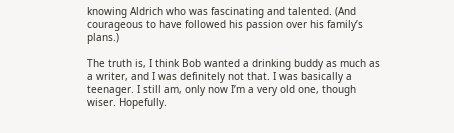knowing Aldrich who was fascinating and talented. (And courageous to have followed his passion over his family’s plans.)

The truth is, I think Bob wanted a drinking buddy as much as a writer, and I was definitely not that. I was basically a teenager. I still am, only now I’m a very old one, though wiser. Hopefully.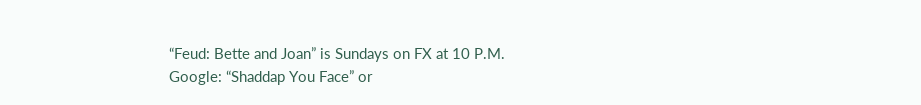“Feud: Bette and Joan” is Sundays on FX at 10 P.M. Google: “Shaddap You Face” or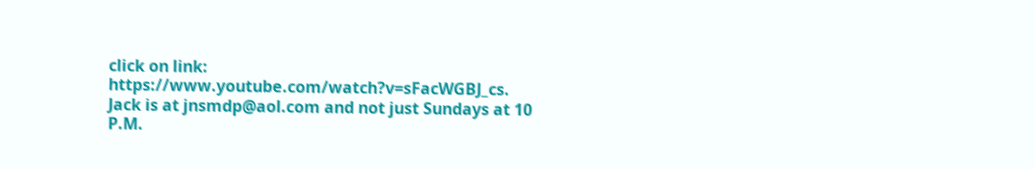click on link: https://www.youtube.com/watch?v=sFacWGBJ_cs. Jack is at jnsmdp@aol.com and not just Sundays at 10 P.M.